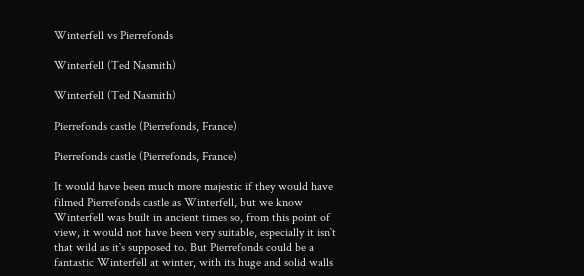Winterfell vs Pierrefonds

Winterfell (Ted Nasmith)

Winterfell (Ted Nasmith)

Pierrefonds castle (Pierrefonds, France)

Pierrefonds castle (Pierrefonds, France)

It would have been much more majestic if they would have filmed Pierrefonds castle as Winterfell, but we know Winterfell was built in ancient times so, from this point of view, it would not have been very suitable, especially it isn`t that wild as it`s supposed to. But Pierrefonds could be a fantastic Winterfell at winter, with its huge and solid walls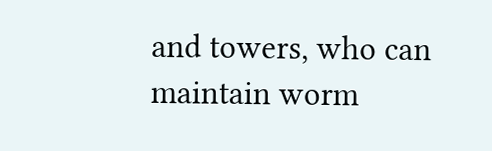and towers, who can maintain worm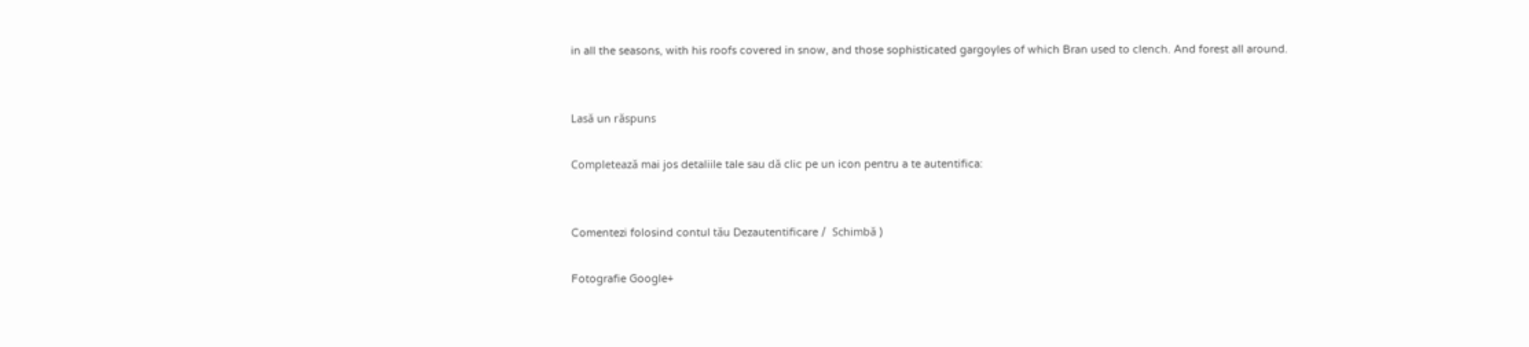in all the seasons, with his roofs covered in snow, and those sophisticated gargoyles of which Bran used to clench. And forest all around.


Lasă un răspuns

Completează mai jos detaliile tale sau dă clic pe un icon pentru a te autentifica:


Comentezi folosind contul tău Dezautentificare /  Schimbă )

Fotografie Google+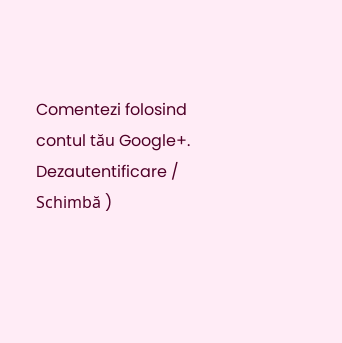Comentezi folosind contul tău Google+. Dezautentificare /  Schimbă )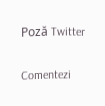Poză Twitter

Comentezi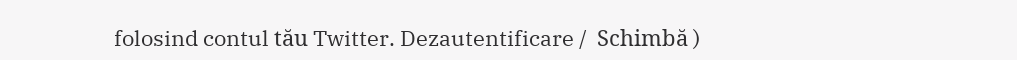folosind contul tău Twitter. Dezautentificare /  Schimbă )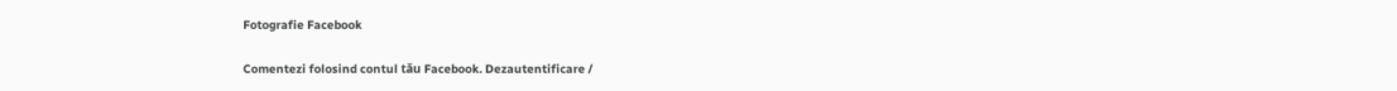Fotografie Facebook

Comentezi folosind contul tău Facebook. Dezautentificare /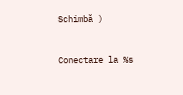Schimbă )


Conectare la %s